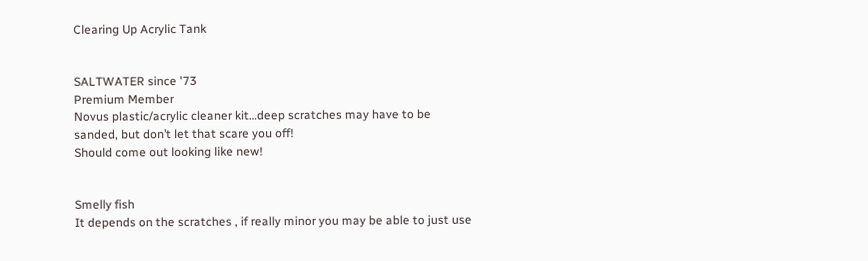Clearing Up Acrylic Tank


SALTWATER since '73
Premium Member
Novus plastic/acrylic cleaner kit…deep scratches may have to be sanded, but don’t let that scare you off!
Should come out looking like new!


Smelly fish
It depends on the scratches , if really minor you may be able to just use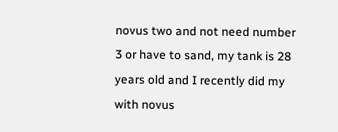novus two and not need number 3 or have to sand, my tank is 28 years old and I recently did my with novus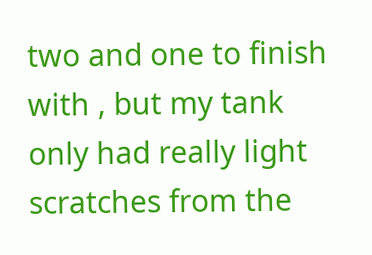two and one to finish with , but my tank only had really light scratches from the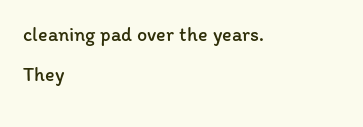cleaning pad over the years.
They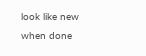look like new when done